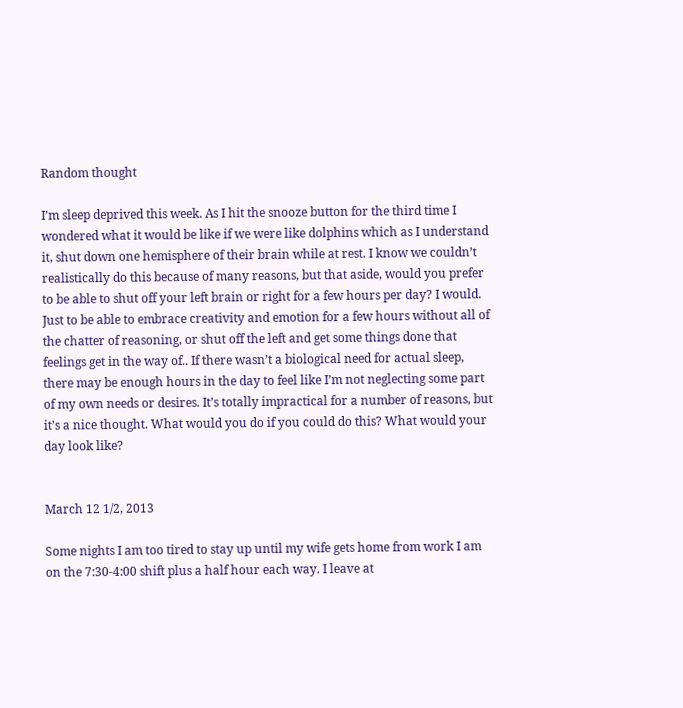Random thought

I’m sleep deprived this week. As I hit the snooze button for the third time I wondered what it would be like if we were like dolphins which as I understand it, shut down one hemisphere of their brain while at rest. I know we couldn’t realistically do this because of many reasons, but that aside, would you prefer to be able to shut off your left brain or right for a few hours per day? I would. Just to be able to embrace creativity and emotion for a few hours without all of the chatter of reasoning, or shut off the left and get some things done that feelings get in the way of.. If there wasn’t a biological need for actual sleep, there may be enough hours in the day to feel like I’m not neglecting some part of my own needs or desires. It’s totally impractical for a number of reasons, but it’s a nice thought. What would you do if you could do this? What would your day look like?


March 12 1/2, 2013

Some nights I am too tired to stay up until my wife gets home from work I am on the 7:30-4:00 shift plus a half hour each way. I leave at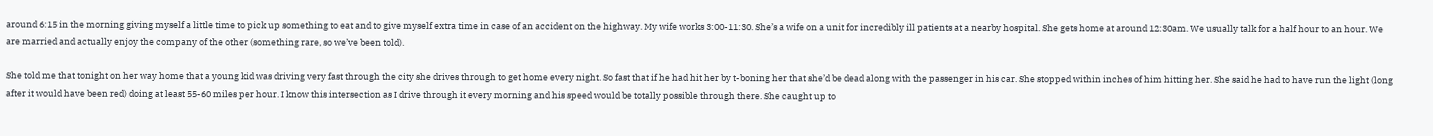around 6:15 in the morning giving myself a little time to pick up something to eat and to give myself extra time in case of an accident on the highway. My wife works 3:00-11:30. She’s a wife on a unit for incredibly ill patients at a nearby hospital. She gets home at around 12:30am. We usually talk for a half hour to an hour. We are married and actually enjoy the company of the other (something rare, so we’ve been told).

She told me that tonight on her way home that a young kid was driving very fast through the city she drives through to get home every night. So fast that if he had hit her by t-boning her that she’d be dead along with the passenger in his car. She stopped within inches of him hitting her. She said he had to have run the light (long after it would have been red) doing at least 55-60 miles per hour. I know this intersection as I drive through it every morning and his speed would be totally possible through there. She caught up to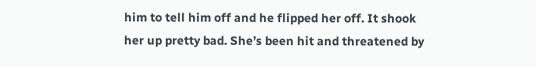him to tell him off and he flipped her off. It shook her up pretty bad. She’s been hit and threatened by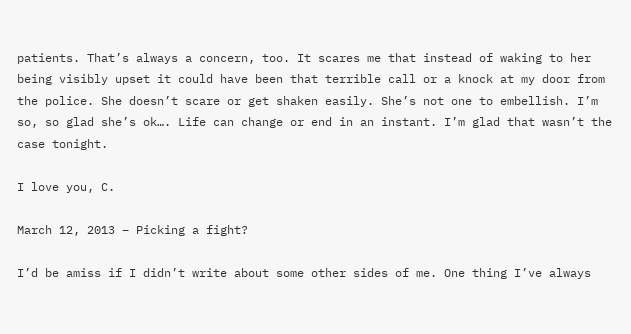patients. That’s always a concern, too. It scares me that instead of waking to her being visibly upset it could have been that terrible call or a knock at my door from the police. She doesn’t scare or get shaken easily. She’s not one to embellish. I’m so, so glad she’s ok…. Life can change or end in an instant. I’m glad that wasn’t the case tonight.

I love you, C.

March 12, 2013 – Picking a fight?

I’d be amiss if I didn’t write about some other sides of me. One thing I’ve always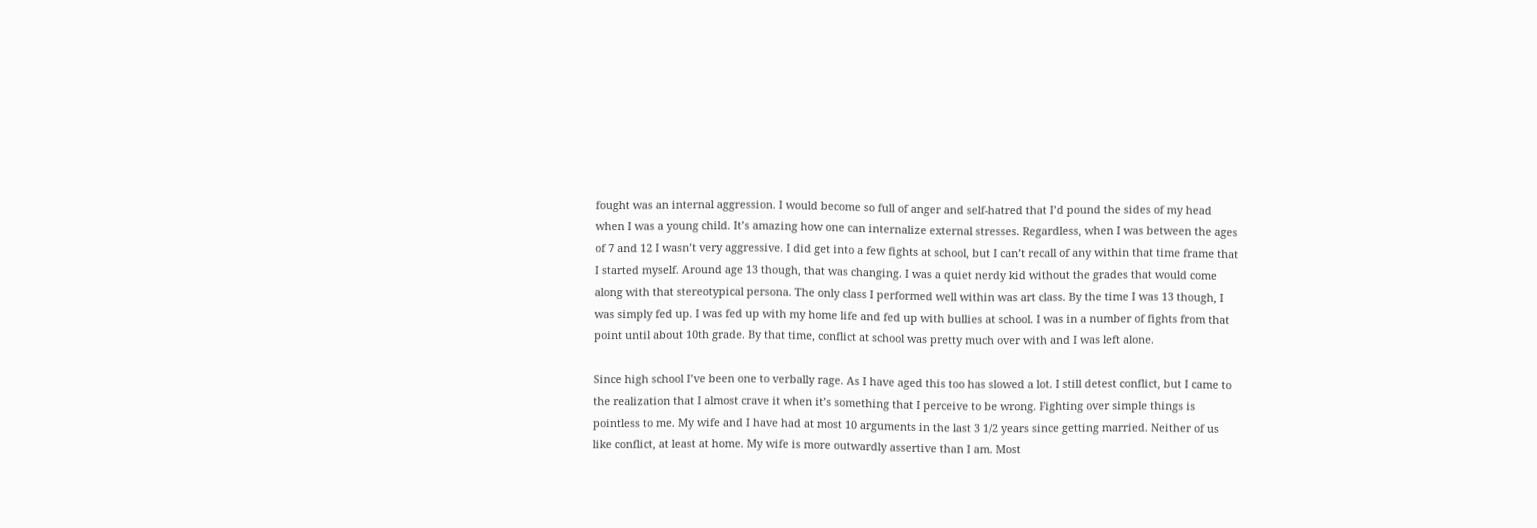fought was an internal aggression. I would become so full of anger and self-hatred that I’d pound the sides of my head when I was a young child. It’s amazing how one can internalize external stresses. Regardless, when I was between the ages of 7 and 12 I wasn’t very aggressive. I did get into a few fights at school, but I can’t recall of any within that time frame that I started myself. Around age 13 though, that was changing. I was a quiet nerdy kid without the grades that would come along with that stereotypical persona. The only class I performed well within was art class. By the time I was 13 though, I was simply fed up. I was fed up with my home life and fed up with bullies at school. I was in a number of fights from that point until about 10th grade. By that time, conflict at school was pretty much over with and I was left alone.

Since high school I’ve been one to verbally rage. As I have aged this too has slowed a lot. I still detest conflict, but I came to the realization that I almost crave it when it’s something that I perceive to be wrong. Fighting over simple things is pointless to me. My wife and I have had at most 10 arguments in the last 3 1/2 years since getting married. Neither of us like conflict, at least at home. My wife is more outwardly assertive than I am. Most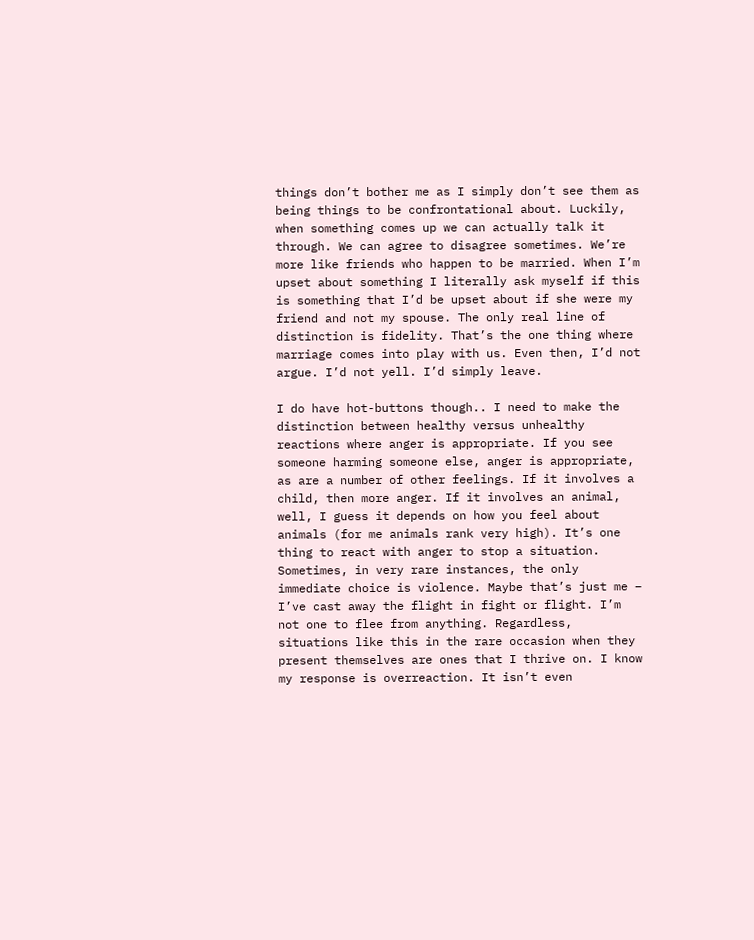things don’t bother me as I simply don’t see them as being things to be confrontational about. Luckily, when something comes up we can actually talk it through. We can agree to disagree sometimes. We’re more like friends who happen to be married. When I’m upset about something I literally ask myself if this is something that I’d be upset about if she were my friend and not my spouse. The only real line of distinction is fidelity. That’s the one thing where marriage comes into play with us. Even then, I’d not argue. I’d not yell. I’d simply leave.

I do have hot-buttons though.. I need to make the distinction between healthy versus unhealthy reactions where anger is appropriate. If you see someone harming someone else, anger is appropriate, as are a number of other feelings. If it involves a child, then more anger. If it involves an animal, well, I guess it depends on how you feel about animals (for me animals rank very high). It’s one thing to react with anger to stop a situation. Sometimes, in very rare instances, the only immediate choice is violence. Maybe that’s just me – I’ve cast away the flight in fight or flight. I’m not one to flee from anything. Regardless, situations like this in the rare occasion when they present themselves are ones that I thrive on. I know my response is overreaction. It isn’t even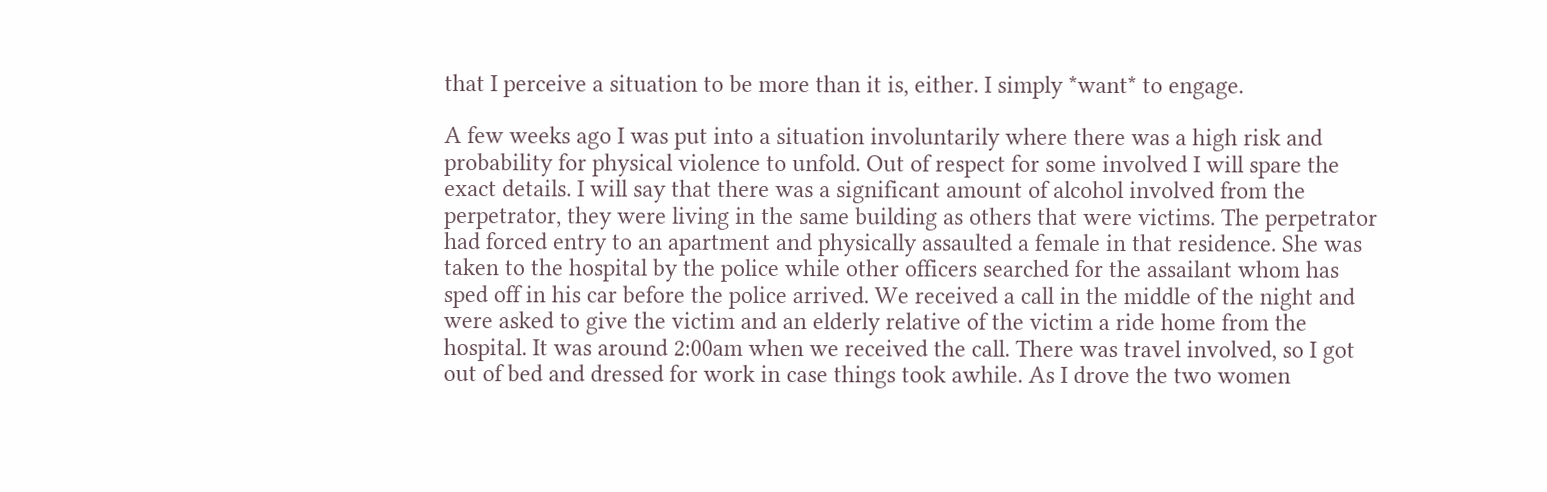that I perceive a situation to be more than it is, either. I simply *want* to engage.

A few weeks ago I was put into a situation involuntarily where there was a high risk and probability for physical violence to unfold. Out of respect for some involved I will spare the exact details. I will say that there was a significant amount of alcohol involved from the perpetrator, they were living in the same building as others that were victims. The perpetrator had forced entry to an apartment and physically assaulted a female in that residence. She was taken to the hospital by the police while other officers searched for the assailant whom has sped off in his car before the police arrived. We received a call in the middle of the night and were asked to give the victim and an elderly relative of the victim a ride home from the hospital. It was around 2:00am when we received the call. There was travel involved, so I got out of bed and dressed for work in case things took awhile. As I drove the two women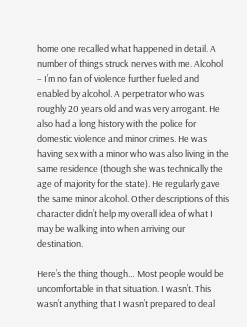home one recalled what happened in detail. A number of things struck nerves with me. Alcohol – I’m no fan of violence further fueled and enabled by alcohol. A perpetrator who was roughly 20 years old and was very arrogant. He also had a long history with the police for domestic violence and minor crimes. He was having sex with a minor who was also living in the same residence (though she was technically the age of majority for the state). He regularly gave the same minor alcohol. Other descriptions of this character didn’t help my overall idea of what I may be walking into when arriving our destination.

Here’s the thing though… Most people would be uncomfortable in that situation. I wasn’t. This wasn’t anything that I wasn’t prepared to deal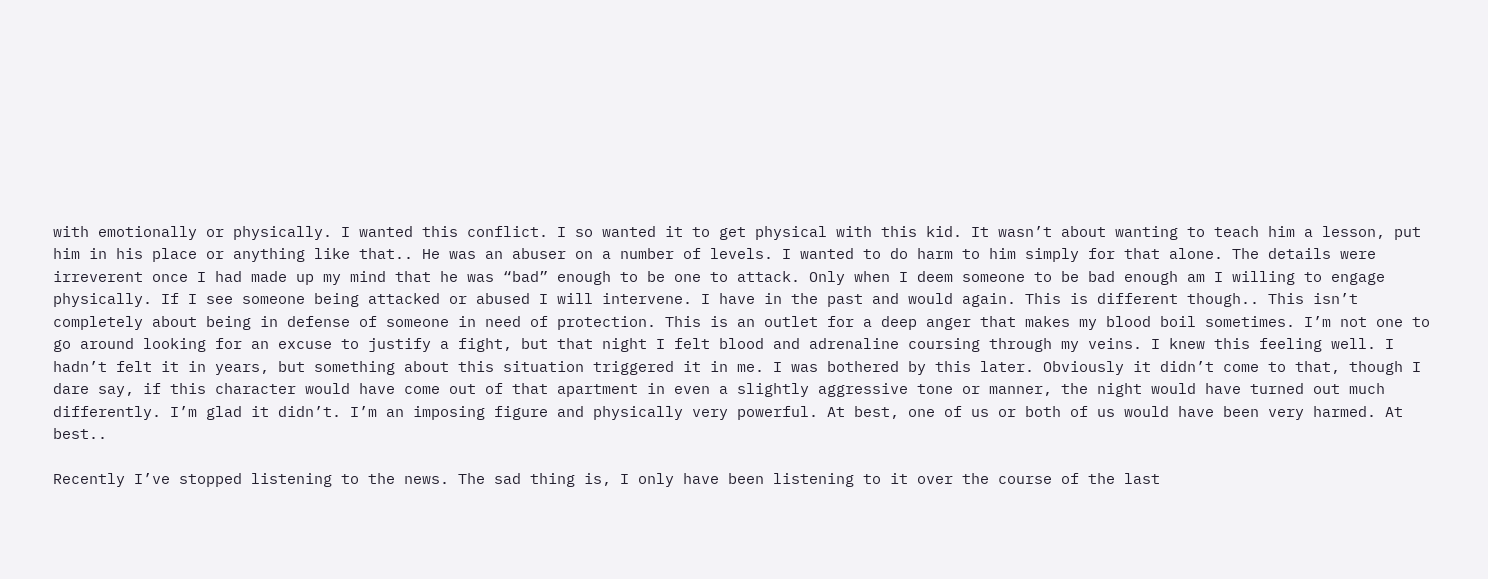with emotionally or physically. I wanted this conflict. I so wanted it to get physical with this kid. It wasn’t about wanting to teach him a lesson, put him in his place or anything like that.. He was an abuser on a number of levels. I wanted to do harm to him simply for that alone. The details were irreverent once I had made up my mind that he was “bad” enough to be one to attack. Only when I deem someone to be bad enough am I willing to engage physically. If I see someone being attacked or abused I will intervene. I have in the past and would again. This is different though.. This isn’t completely about being in defense of someone in need of protection. This is an outlet for a deep anger that makes my blood boil sometimes. I’m not one to go around looking for an excuse to justify a fight, but that night I felt blood and adrenaline coursing through my veins. I knew this feeling well. I hadn’t felt it in years, but something about this situation triggered it in me. I was bothered by this later. Obviously it didn’t come to that, though I dare say, if this character would have come out of that apartment in even a slightly aggressive tone or manner, the night would have turned out much differently. I’m glad it didn’t. I’m an imposing figure and physically very powerful. At best, one of us or both of us would have been very harmed. At best..

Recently I’ve stopped listening to the news. The sad thing is, I only have been listening to it over the course of the last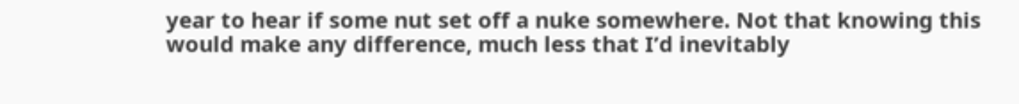year to hear if some nut set off a nuke somewhere. Not that knowing this would make any difference, much less that I’d inevitably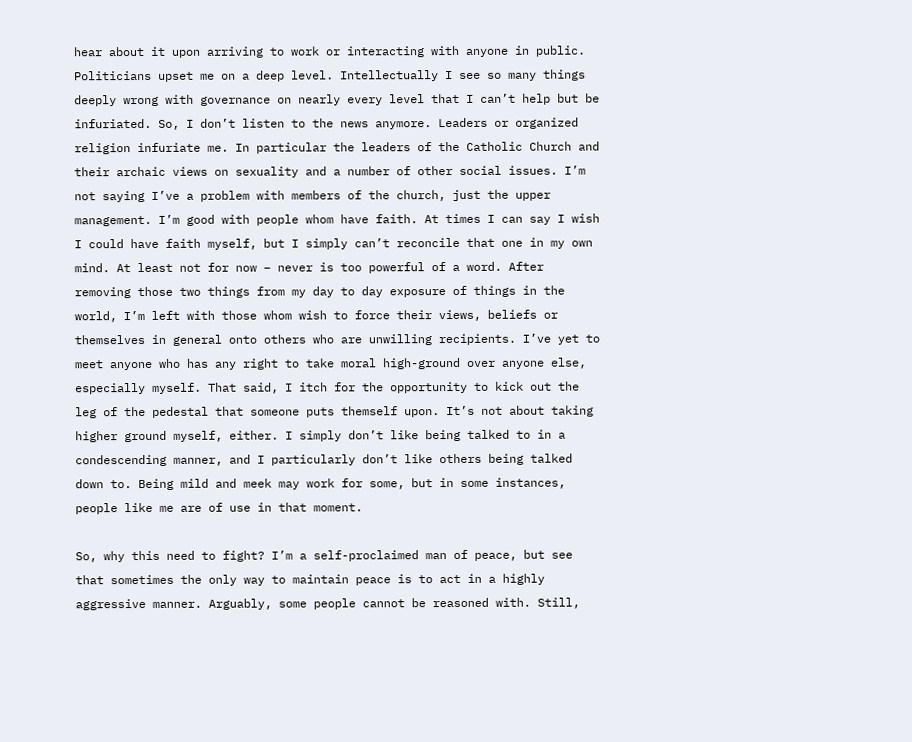hear about it upon arriving to work or interacting with anyone in public. Politicians upset me on a deep level. Intellectually I see so many things deeply wrong with governance on nearly every level that I can’t help but be infuriated. So, I don’t listen to the news anymore. Leaders or organized religion infuriate me. In particular the leaders of the Catholic Church and their archaic views on sexuality and a number of other social issues. I’m not saying I’ve a problem with members of the church, just the upper management. I’m good with people whom have faith. At times I can say I wish I could have faith myself, but I simply can’t reconcile that one in my own mind. At least not for now – never is too powerful of a word. After removing those two things from my day to day exposure of things in the world, I’m left with those whom wish to force their views, beliefs or themselves in general onto others who are unwilling recipients. I’ve yet to meet anyone who has any right to take moral high-ground over anyone else, especially myself. That said, I itch for the opportunity to kick out the leg of the pedestal that someone puts themself upon. It’s not about taking higher ground myself, either. I simply don’t like being talked to in a condescending manner, and I particularly don’t like others being talked down to. Being mild and meek may work for some, but in some instances, people like me are of use in that moment.

So, why this need to fight? I’m a self-proclaimed man of peace, but see that sometimes the only way to maintain peace is to act in a highly aggressive manner. Arguably, some people cannot be reasoned with. Still,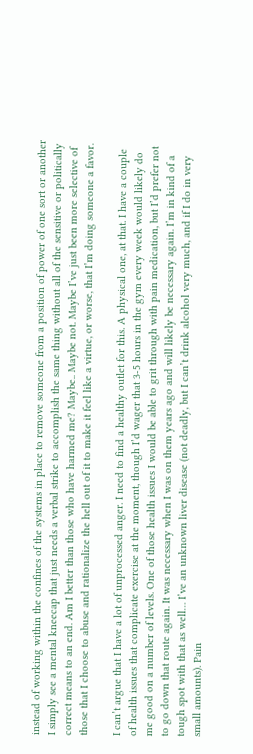instead of working within the confines of the systems in place to remove someone from a position of power of one sort or another I simply see a mental kneecap that just needs a verbal strike to accomplish the same thing without all of the sensitive or politically correct means to an end. Am I better than those who have harmed me? Maybe.. Maybe not. Maybe I’ve just been more selective of those that I choose to abuse and rationalize the hell out of it to make it feel like a virtue, or worse, that I’m doing someone a favor.

I can’t argue that I have a lot of unprocessed anger. I need to find a healthy outlet for this. A physical one, at that. I have a couple of health issues that complicate exercise at the moment, though I’d wager that 3-5 hours in the gym every week would likely do me good on a number of levels. One of those health issues I would be able to grit through with pain medication, but I’d prefer not to go down that route again. It was necessary when I was on them years ago and will likely be necessary again. I’m in kind of a tough spot with that as well… I’ve an unknown liver disease (not deadly, but I can’t drink alcohol very much, and if I do in very small amounts). Pain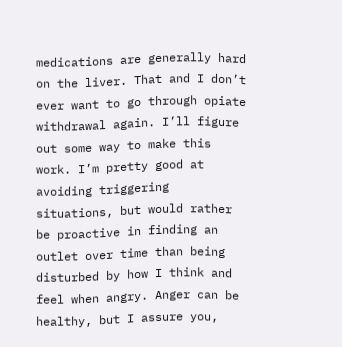medications are generally hard on the liver. That and I don’t ever want to go through opiate withdrawal again. I’ll figure out some way to make this work. I’m pretty good at avoiding triggering situations, but would rather be proactive in finding an outlet over time than being disturbed by how I think and feel when angry. Anger can be healthy, but I assure you,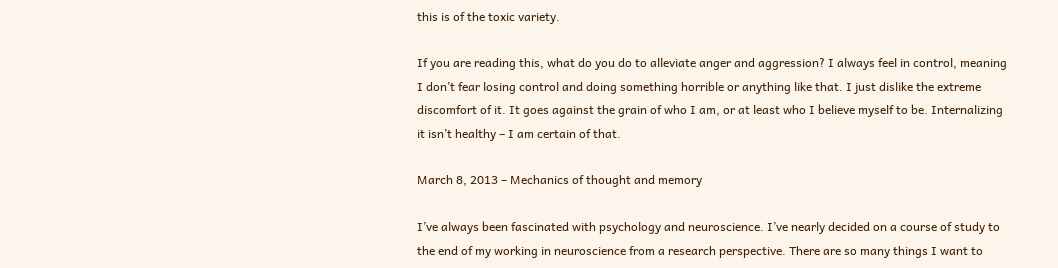this is of the toxic variety.

If you are reading this, what do you do to alleviate anger and aggression? I always feel in control, meaning I don’t fear losing control and doing something horrible or anything like that. I just dislike the extreme discomfort of it. It goes against the grain of who I am, or at least who I believe myself to be. Internalizing it isn’t healthy – I am certain of that.

March 8, 2013 – Mechanics of thought and memory

I’ve always been fascinated with psychology and neuroscience. I’ve nearly decided on a course of study to the end of my working in neuroscience from a research perspective. There are so many things I want to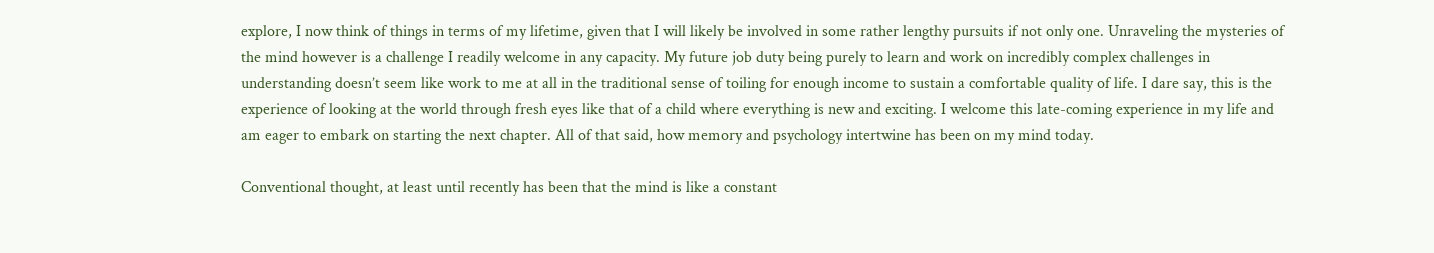explore, I now think of things in terms of my lifetime, given that I will likely be involved in some rather lengthy pursuits if not only one. Unraveling the mysteries of the mind however is a challenge I readily welcome in any capacity. My future job duty being purely to learn and work on incredibly complex challenges in understanding doesn’t seem like work to me at all in the traditional sense of toiling for enough income to sustain a comfortable quality of life. I dare say, this is the experience of looking at the world through fresh eyes like that of a child where everything is new and exciting. I welcome this late-coming experience in my life and am eager to embark on starting the next chapter. All of that said, how memory and psychology intertwine has been on my mind today.

Conventional thought, at least until recently has been that the mind is like a constant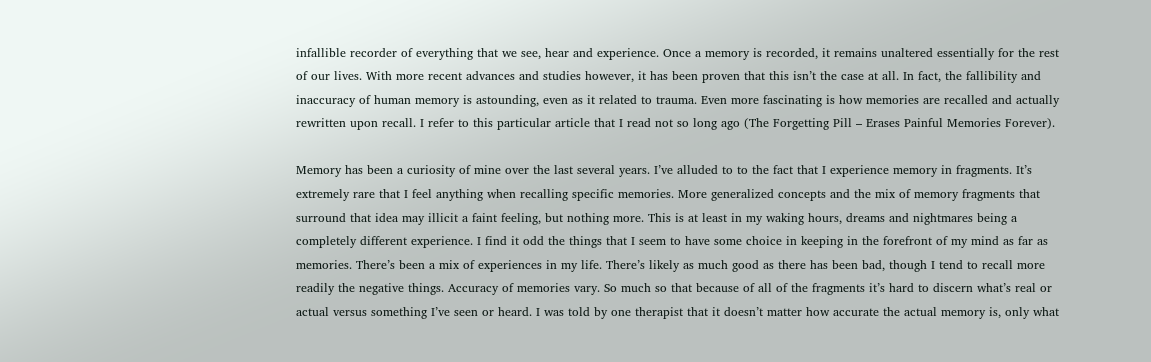infallible recorder of everything that we see, hear and experience. Once a memory is recorded, it remains unaltered essentially for the rest of our lives. With more recent advances and studies however, it has been proven that this isn’t the case at all. In fact, the fallibility and inaccuracy of human memory is astounding, even as it related to trauma. Even more fascinating is how memories are recalled and actually rewritten upon recall. I refer to this particular article that I read not so long ago (The Forgetting Pill – Erases Painful Memories Forever).

Memory has been a curiosity of mine over the last several years. I’ve alluded to to the fact that I experience memory in fragments. It’s extremely rare that I feel anything when recalling specific memories. More generalized concepts and the mix of memory fragments that surround that idea may illicit a faint feeling, but nothing more. This is at least in my waking hours, dreams and nightmares being a completely different experience. I find it odd the things that I seem to have some choice in keeping in the forefront of my mind as far as memories. There’s been a mix of experiences in my life. There’s likely as much good as there has been bad, though I tend to recall more readily the negative things. Accuracy of memories vary. So much so that because of all of the fragments it’s hard to discern what’s real or actual versus something I’ve seen or heard. I was told by one therapist that it doesn’t matter how accurate the actual memory is, only what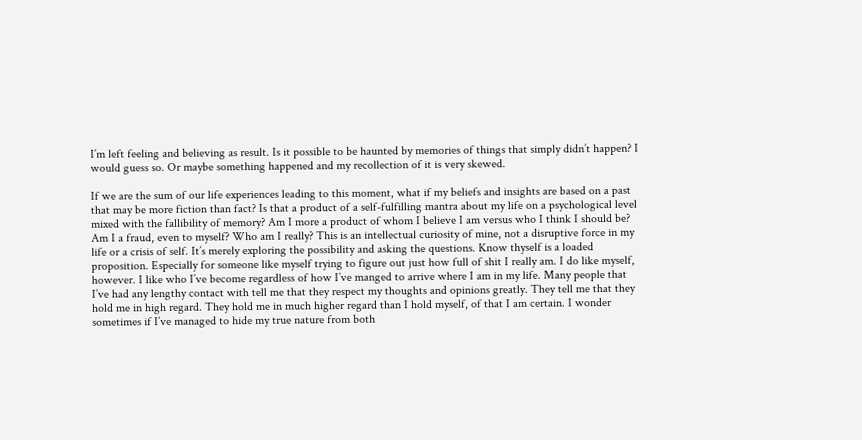I’m left feeling and believing as result. Is it possible to be haunted by memories of things that simply didn’t happen? I would guess so. Or maybe something happened and my recollection of it is very skewed.

If we are the sum of our life experiences leading to this moment, what if my beliefs and insights are based on a past that may be more fiction than fact? Is that a product of a self-fulfilling mantra about my life on a psychological level mixed with the fallibility of memory? Am I more a product of whom I believe I am versus who I think I should be? Am I a fraud, even to myself? Who am I really? This is an intellectual curiosity of mine, not a disruptive force in my life or a crisis of self. It’s merely exploring the possibility and asking the questions. Know thyself is a loaded proposition. Especially for someone like myself trying to figure out just how full of shit I really am. I do like myself, however. I like who I’ve become regardless of how I’ve manged to arrive where I am in my life. Many people that I’ve had any lengthy contact with tell me that they respect my thoughts and opinions greatly. They tell me that they hold me in high regard. They hold me in much higher regard than I hold myself, of that I am certain. I wonder sometimes if I’ve managed to hide my true nature from both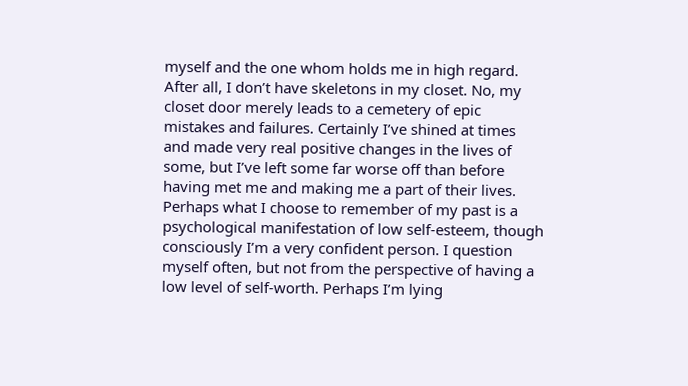myself and the one whom holds me in high regard. After all, I don’t have skeletons in my closet. No, my closet door merely leads to a cemetery of epic mistakes and failures. Certainly I’ve shined at times and made very real positive changes in the lives of some, but I’ve left some far worse off than before having met me and making me a part of their lives. Perhaps what I choose to remember of my past is a psychological manifestation of low self-esteem, though consciously I’m a very confident person. I question myself often, but not from the perspective of having a low level of self-worth. Perhaps I’m lying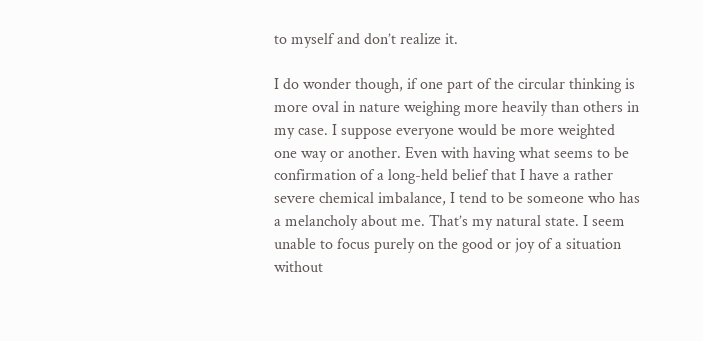to myself and don’t realize it.

I do wonder though, if one part of the circular thinking is more oval in nature weighing more heavily than others in my case. I suppose everyone would be more weighted one way or another. Even with having what seems to be confirmation of a long-held belief that I have a rather severe chemical imbalance, I tend to be someone who has a melancholy about me. That’s my natural state. I seem unable to focus purely on the good or joy of a situation without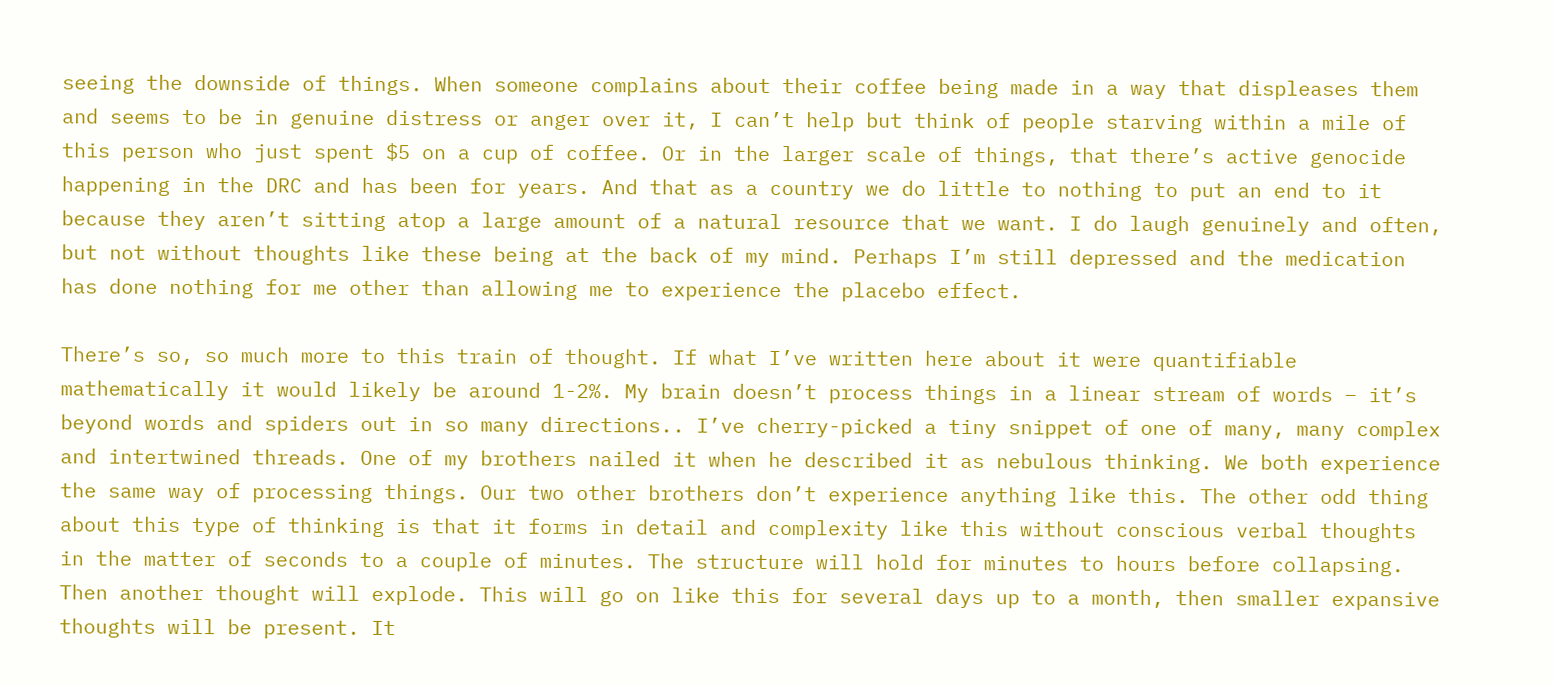seeing the downside of things. When someone complains about their coffee being made in a way that displeases them and seems to be in genuine distress or anger over it, I can’t help but think of people starving within a mile of this person who just spent $5 on a cup of coffee. Or in the larger scale of things, that there’s active genocide happening in the DRC and has been for years. And that as a country we do little to nothing to put an end to it because they aren’t sitting atop a large amount of a natural resource that we want. I do laugh genuinely and often, but not without thoughts like these being at the back of my mind. Perhaps I’m still depressed and the medication has done nothing for me other than allowing me to experience the placebo effect.

There’s so, so much more to this train of thought. If what I’ve written here about it were quantifiable mathematically it would likely be around 1-2%. My brain doesn’t process things in a linear stream of words – it’s beyond words and spiders out in so many directions.. I’ve cherry-picked a tiny snippet of one of many, many complex and intertwined threads. One of my brothers nailed it when he described it as nebulous thinking. We both experience the same way of processing things. Our two other brothers don’t experience anything like this. The other odd thing about this type of thinking is that it forms in detail and complexity like this without conscious verbal thoughts in the matter of seconds to a couple of minutes. The structure will hold for minutes to hours before collapsing. Then another thought will explode. This will go on like this for several days up to a month, then smaller expansive thoughts will be present. It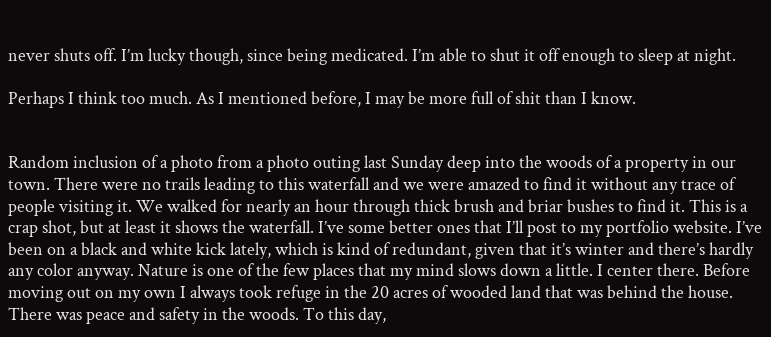never shuts off. I’m lucky though, since being medicated. I’m able to shut it off enough to sleep at night.

Perhaps I think too much. As I mentioned before, I may be more full of shit than I know.


Random inclusion of a photo from a photo outing last Sunday deep into the woods of a property in our town. There were no trails leading to this waterfall and we were amazed to find it without any trace of people visiting it. We walked for nearly an hour through thick brush and briar bushes to find it. This is a crap shot, but at least it shows the waterfall. I’ve some better ones that I’ll post to my portfolio website. I’ve been on a black and white kick lately, which is kind of redundant, given that it’s winter and there’s hardly any color anyway. Nature is one of the few places that my mind slows down a little. I center there. Before moving out on my own I always took refuge in the 20 acres of wooded land that was behind the house. There was peace and safety in the woods. To this day,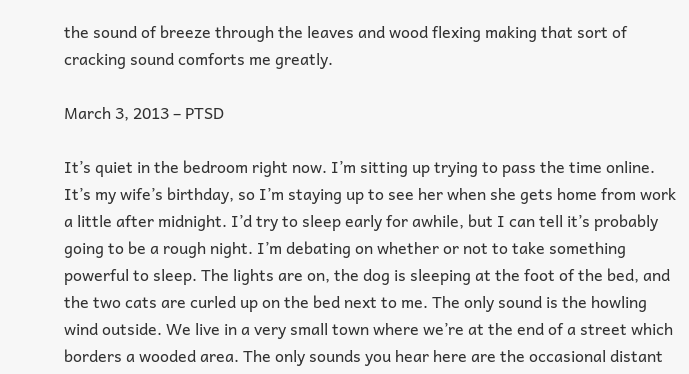the sound of breeze through the leaves and wood flexing making that sort of cracking sound comforts me greatly.

March 3, 2013 – PTSD

It’s quiet in the bedroom right now. I’m sitting up trying to pass the time online. It’s my wife’s birthday, so I’m staying up to see her when she gets home from work a little after midnight. I’d try to sleep early for awhile, but I can tell it’s probably going to be a rough night. I’m debating on whether or not to take something powerful to sleep. The lights are on, the dog is sleeping at the foot of the bed, and the two cats are curled up on the bed next to me. The only sound is the howling wind outside. We live in a very small town where we’re at the end of a street which borders a wooded area. The only sounds you hear here are the occasional distant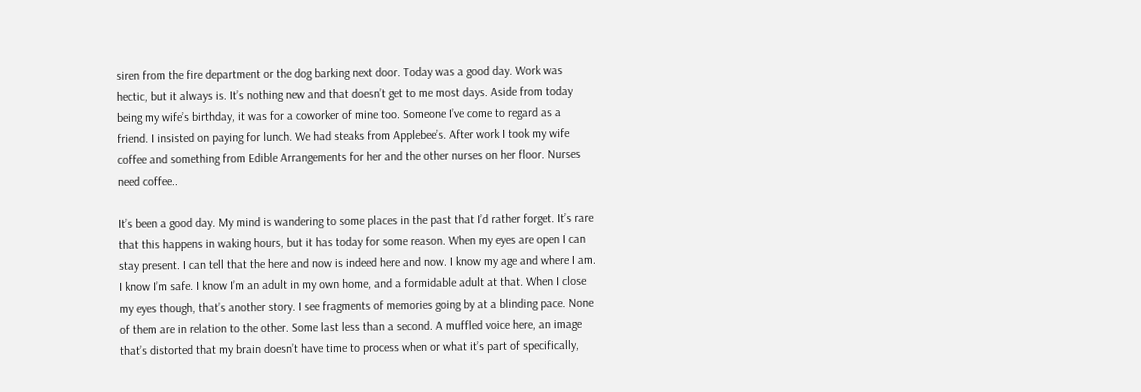siren from the fire department or the dog barking next door. Today was a good day. Work was hectic, but it always is. It’s nothing new and that doesn’t get to me most days. Aside from today being my wife’s birthday, it was for a coworker of mine too. Someone I’ve come to regard as a friend. I insisted on paying for lunch. We had steaks from Applebee’s. After work I took my wife coffee and something from Edible Arrangements for her and the other nurses on her floor. Nurses need coffee..

It’s been a good day. My mind is wandering to some places in the past that I’d rather forget. It’s rare that this happens in waking hours, but it has today for some reason. When my eyes are open I can stay present. I can tell that the here and now is indeed here and now. I know my age and where I am. I know I’m safe. I know I’m an adult in my own home, and a formidable adult at that. When I close my eyes though, that’s another story. I see fragments of memories going by at a blinding pace. None of them are in relation to the other. Some last less than a second. A muffled voice here, an image that’s distorted that my brain doesn’t have time to process when or what it’s part of specifically,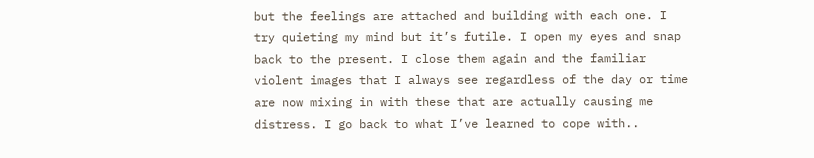but the feelings are attached and building with each one. I try quieting my mind but it’s futile. I open my eyes and snap back to the present. I close them again and the familiar violent images that I always see regardless of the day or time are now mixing in with these that are actually causing me distress. I go back to what I’ve learned to cope with..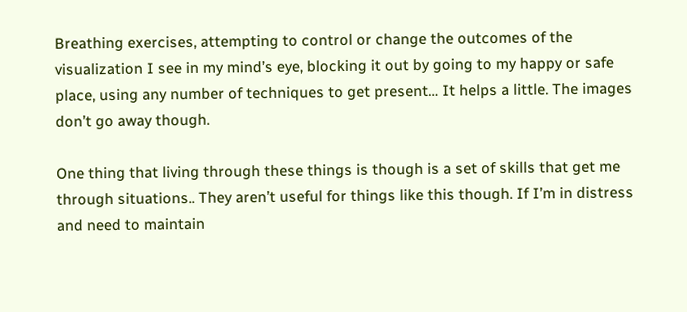Breathing exercises, attempting to control or change the outcomes of the visualization I see in my mind’s eye, blocking it out by going to my happy or safe place, using any number of techniques to get present… It helps a little. The images don’t go away though.

One thing that living through these things is though is a set of skills that get me through situations.. They aren’t useful for things like this though. If I’m in distress and need to maintain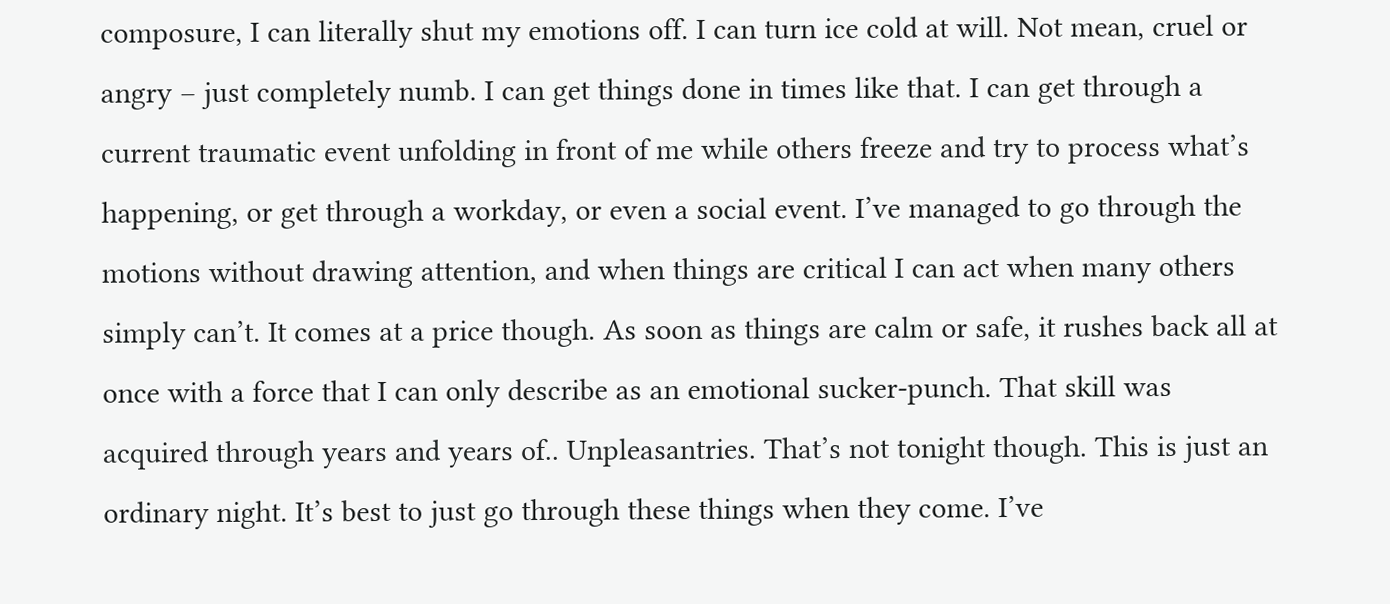composure, I can literally shut my emotions off. I can turn ice cold at will. Not mean, cruel or angry – just completely numb. I can get things done in times like that. I can get through a current traumatic event unfolding in front of me while others freeze and try to process what’s happening, or get through a workday, or even a social event. I’ve managed to go through the motions without drawing attention, and when things are critical I can act when many others simply can’t. It comes at a price though. As soon as things are calm or safe, it rushes back all at once with a force that I can only describe as an emotional sucker-punch. That skill was acquired through years and years of.. Unpleasantries. That’s not tonight though. This is just an ordinary night. It’s best to just go through these things when they come. I’ve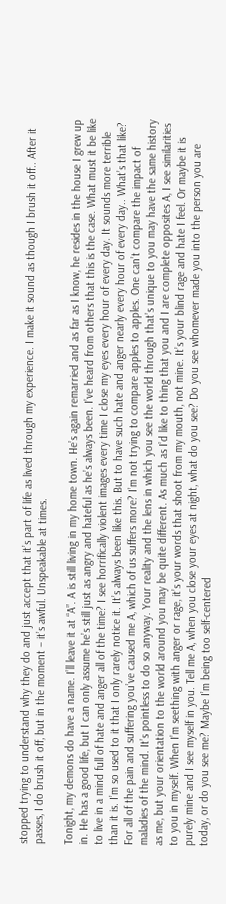stopped trying to understand why they do and just accept that it’s part of life as lived through my experience. I make it sound as though I brush it off.. After it passes, I do brush it off, but in the moment – it’s awful. Unspeakable at times.

Tonight, my demons do have a name. I’ll leave it at “A”. A is still living in my home town. He’s again remarried and as far as I know, he resides in the house I grew up in. He has a good life, but I can only assume he’s still just as angry and hateful as he’s always been. I’ve heard from others that this is the case. What must it be like to live in a mind full of hate and anger all of the time? I see horrifically violent images every time I close my eyes every hour of every day. It sounds more terrible than it is. I’m so used to it that I only rarely notice it. It’s always been like this. But to have such hate and anger nearly every hour of every day.. What’s that like? For all of the pain and suffering you’ve caused me A, which of us suffers more? I’m not trying to compare apples to apples. One can’t compare the impact of maladies of the mind. It’s pointless to do so anyway. Your reality and the lens in which you see the world through that’s unique to you may have the same history as me, but your orientation to the world around you may be quite different. As much as I’d like to thing that you and I are complete opposites A, I see similarities to you in myself. When I’m seething with anger or rage, it’s your words that shoot from my mouth, not mine. It’s your blind rage and hate I feel. Or maybe it is purely mine and I see myself in you. Tell me A, when you close your eyes at night, what do you see? Do you see whomever made you into the person you are today, or do you see me? Maybe I’m being too self-centered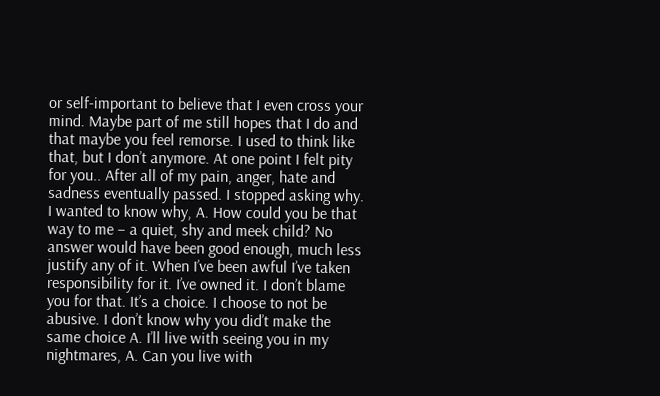or self-important to believe that I even cross your mind. Maybe part of me still hopes that I do and that maybe you feel remorse. I used to think like that, but I don’t anymore. At one point I felt pity for you.. After all of my pain, anger, hate and sadness eventually passed. I stopped asking why. I wanted to know why, A. How could you be that way to me – a quiet, shy and meek child? No answer would have been good enough, much less justify any of it. When I’ve been awful I’ve taken responsibility for it. I’ve owned it. I don’t blame you for that. It’s a choice. I choose to not be abusive. I don’t know why you did’t make the same choice A. I’ll live with seeing you in my nightmares, A. Can you live with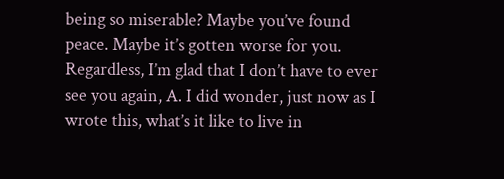being so miserable? Maybe you’ve found peace. Maybe it’s gotten worse for you. Regardless, I’m glad that I don’t have to ever see you again, A. I did wonder, just now as I wrote this, what’s it like to live in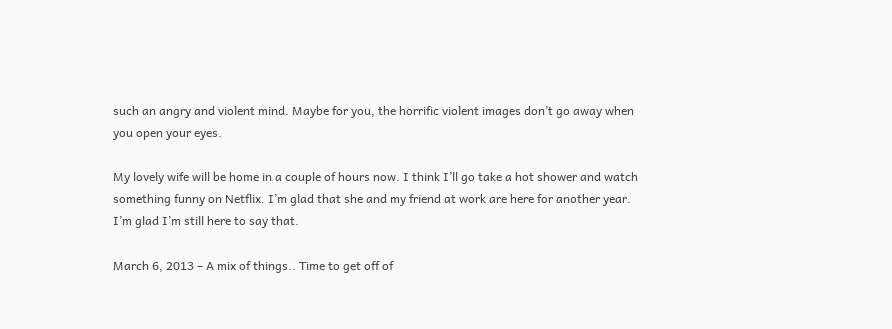such an angry and violent mind. Maybe for you, the horrific violent images don’t go away when you open your eyes.

My lovely wife will be home in a couple of hours now. I think I’ll go take a hot shower and watch something funny on Netflix. I’m glad that she and my friend at work are here for another year. I’m glad I’m still here to say that.

March 6, 2013 – A mix of things.. Time to get off of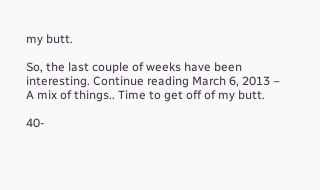my butt.

So, the last couple of weeks have been interesting. Continue reading March 6, 2013 – A mix of things.. Time to get off of my butt.

40-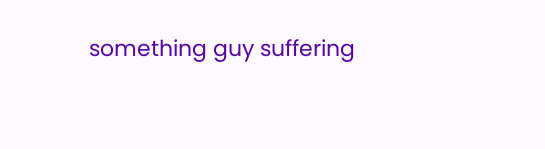something guy suffering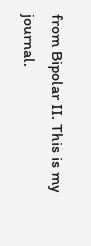from Bipolar II. This is my journal.